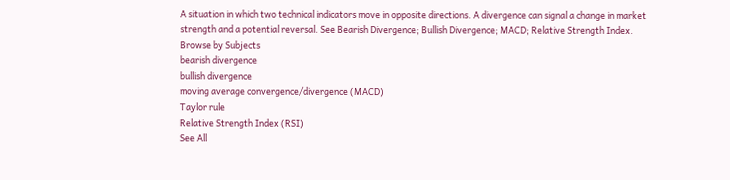A situation in which two technical indicators move in opposite directions. A divergence can signal a change in market strength and a potential reversal. See Bearish Divergence; Bullish Divergence; MACD; Relative Strength Index.
Browse by Subjects
bearish divergence
bullish divergence
moving average convergence/divergence (MACD)
Taylor rule
Relative Strength Index (RSI)
See All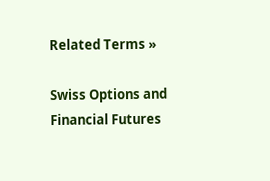Related Terms »

Swiss Options and Financial Futures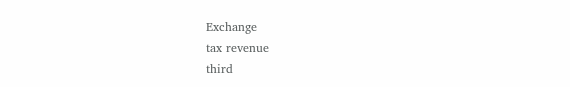Exchange
tax revenue
third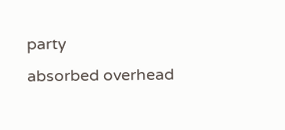party
absorbed overhead